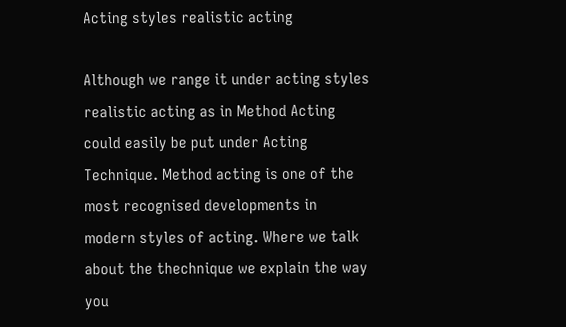Acting styles realistic acting

Although we range it under acting styles realistic acting as in Method Acting could easily be put under Acting Technique. Method acting is one of the most recognised developments in modern styles of acting. Where we talk about the thechnique we explain the way you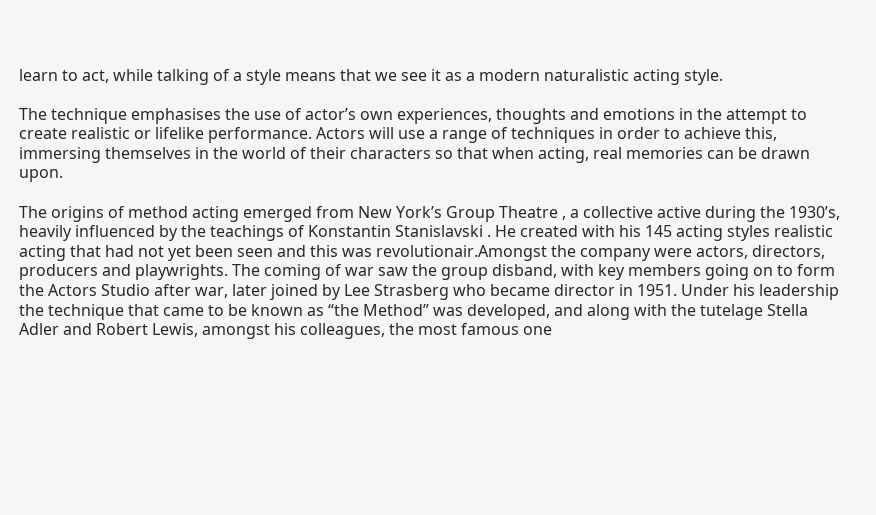learn to act, while talking of a style means that we see it as a modern naturalistic acting style.

The technique emphasises the use of actor’s own experiences, thoughts and emotions in the attempt to create realistic or lifelike performance. Actors will use a range of techniques in order to achieve this, immersing themselves in the world of their characters so that when acting, real memories can be drawn upon.

The origins of method acting emerged from New York’s Group Theatre , a collective active during the 1930’s, heavily influenced by the teachings of Konstantin Stanislavski . He created with his 145 acting styles realistic acting that had not yet been seen and this was revolutionair.Amongst the company were actors, directors, producers and playwrights. The coming of war saw the group disband, with key members going on to form the Actors Studio after war, later joined by Lee Strasberg who became director in 1951. Under his leadership the technique that came to be known as “the Method” was developed, and along with the tutelage Stella Adler and Robert Lewis, amongst his colleagues, the most famous one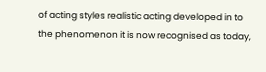of acting styles realistic acting developed in to the phenomenon it is now recognised as today,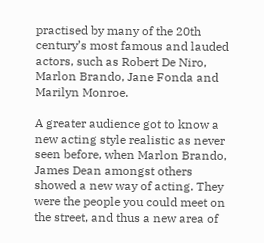practised by many of the 20th century’s most famous and lauded actors, such as Robert De Niro, Marlon Brando, Jane Fonda and Marilyn Monroe.

A greater audience got to know a new acting style realistic as never seen before, when Marlon Brando, James Dean amongst others showed a new way of acting. They were the people you could meet on the street, and thus a new area of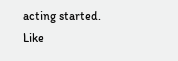acting started. Like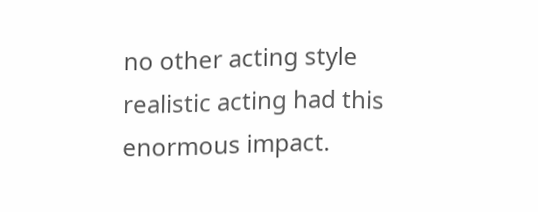no other acting style realistic acting had this enormous impact.